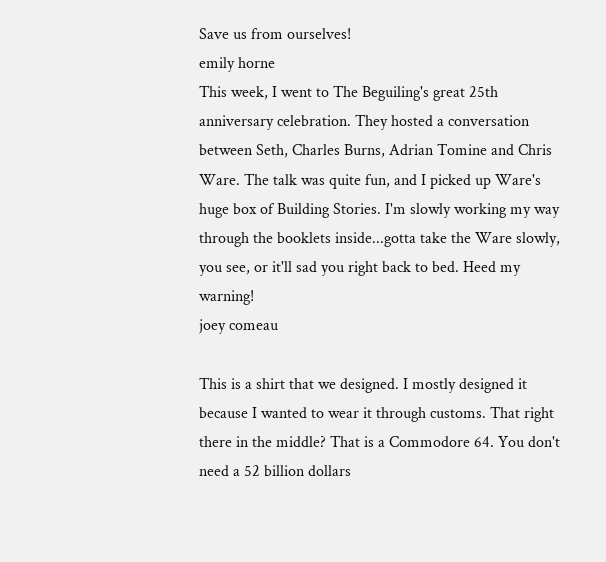Save us from ourselves!
emily horne
This week, I went to The Beguiling's great 25th anniversary celebration. They hosted a conversation between Seth, Charles Burns, Adrian Tomine and Chris Ware. The talk was quite fun, and I picked up Ware's huge box of Building Stories. I'm slowly working my way through the booklets inside...gotta take the Ware slowly, you see, or it'll sad you right back to bed. Heed my warning!
joey comeau

This is a shirt that we designed. I mostly designed it because I wanted to wear it through customs. That right there in the middle? That is a Commodore 64. You don't need a 52 billion dollars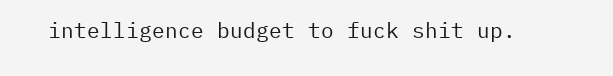intelligence budget to fuck shit up.